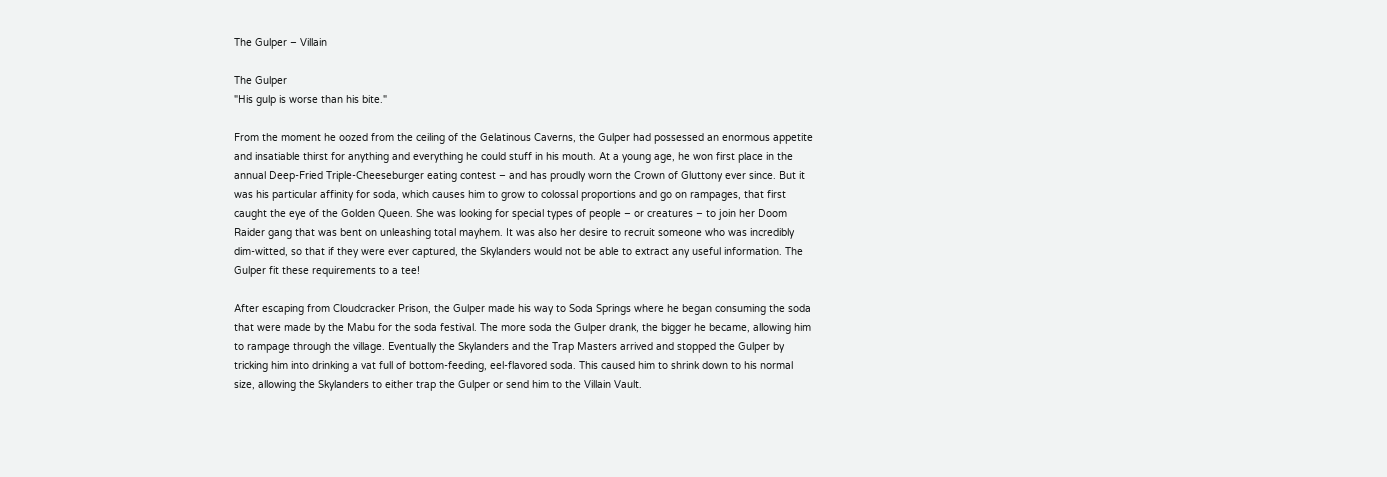The Gulper – Villain

The Gulper
"His gulp is worse than his bite."

From the moment he oozed from the ceiling of the Gelatinous Caverns, the Gulper had possessed an enormous appetite and insatiable thirst for anything and everything he could stuff in his mouth. At a young age, he won first place in the annual Deep-Fried Triple-Cheeseburger eating contest – and has proudly worn the Crown of Gluttony ever since. But it was his particular affinity for soda, which causes him to grow to colossal proportions and go on rampages, that first caught the eye of the Golden Queen. She was looking for special types of people – or creatures – to join her Doom Raider gang that was bent on unleashing total mayhem. It was also her desire to recruit someone who was incredibly dim-witted, so that if they were ever captured, the Skylanders would not be able to extract any useful information. The Gulper fit these requirements to a tee!

After escaping from Cloudcracker Prison, the Gulper made his way to Soda Springs where he began consuming the soda that were made by the Mabu for the soda festival. The more soda the Gulper drank, the bigger he became, allowing him to rampage through the village. Eventually the Skylanders and the Trap Masters arrived and stopped the Gulper by tricking him into drinking a vat full of bottom-feeding, eel-flavored soda. This caused him to shrink down to his normal size, allowing the Skylanders to either trap the Gulper or send him to the Villain Vault.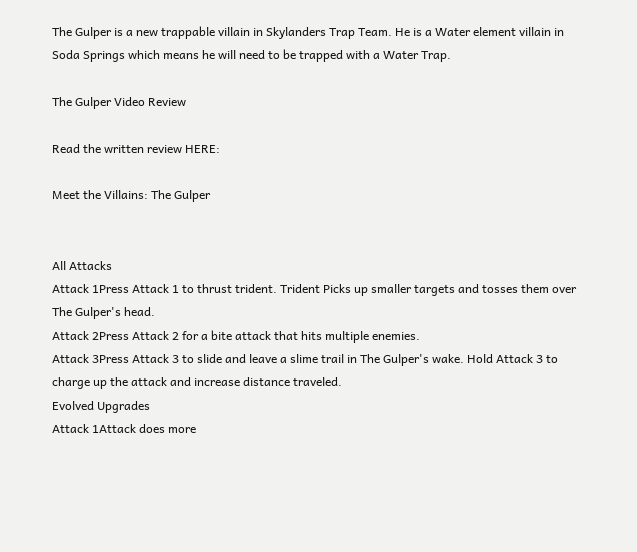The Gulper is a new trappable villain in Skylanders Trap Team. He is a Water element villain in Soda Springs which means he will need to be trapped with a Water Trap.

The Gulper Video Review

Read the written review HERE:

Meet the Villains: The Gulper


All Attacks
Attack 1Press Attack 1 to thrust trident. Trident Picks up smaller targets and tosses them over The Gulper's head.
Attack 2Press Attack 2 for a bite attack that hits multiple enemies.
Attack 3Press Attack 3 to slide and leave a slime trail in The Gulper's wake. Hold Attack 3 to charge up the attack and increase distance traveled.
Evolved Upgrades
Attack 1Attack does more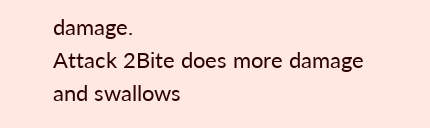damage.
Attack 2Bite does more damage and swallows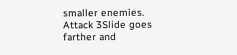smaller enemies.
Attack 3Slide goes farther and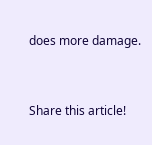does more damage.


Share this article!